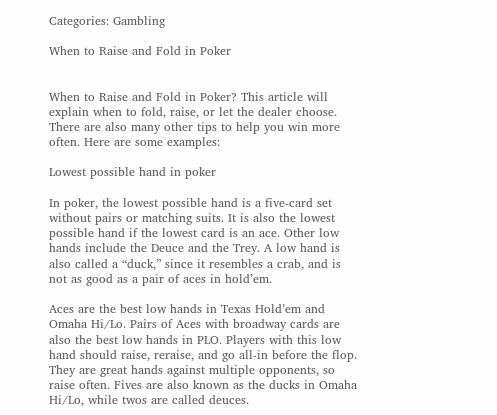Categories: Gambling

When to Raise and Fold in Poker


When to Raise and Fold in Poker? This article will explain when to fold, raise, or let the dealer choose. There are also many other tips to help you win more often. Here are some examples:

Lowest possible hand in poker

In poker, the lowest possible hand is a five-card set without pairs or matching suits. It is also the lowest possible hand if the lowest card is an ace. Other low hands include the Deuce and the Trey. A low hand is also called a “duck,” since it resembles a crab, and is not as good as a pair of aces in hold’em.

Aces are the best low hands in Texas Hold’em and Omaha Hi/Lo. Pairs of Aces with broadway cards are also the best low hands in PLO. Players with this low hand should raise, reraise, and go all-in before the flop. They are great hands against multiple opponents, so raise often. Fives are also known as the ducks in Omaha Hi/Lo, while twos are called deuces.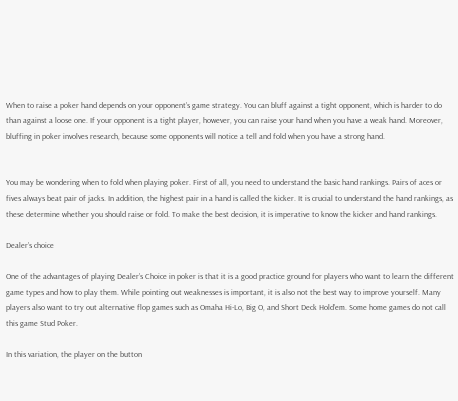When to raise a poker hand depends on your opponent’s game strategy. You can bluff against a tight opponent, which is harder to do than against a loose one. If your opponent is a tight player, however, you can raise your hand when you have a weak hand. Moreover, bluffing in poker involves research, because some opponents will notice a tell and fold when you have a strong hand.


You may be wondering when to fold when playing poker. First of all, you need to understand the basic hand rankings. Pairs of aces or fives always beat pair of jacks. In addition, the highest pair in a hand is called the kicker. It is crucial to understand the hand rankings, as these determine whether you should raise or fold. To make the best decision, it is imperative to know the kicker and hand rankings.

Dealer’s choice

One of the advantages of playing Dealer’s Choice in poker is that it is a good practice ground for players who want to learn the different game types and how to play them. While pointing out weaknesses is important, it is also not the best way to improve yourself. Many players also want to try out alternative flop games such as Omaha Hi-Lo, Big O, and Short Deck Hold’em. Some home games do not call this game Stud Poker.

In this variation, the player on the button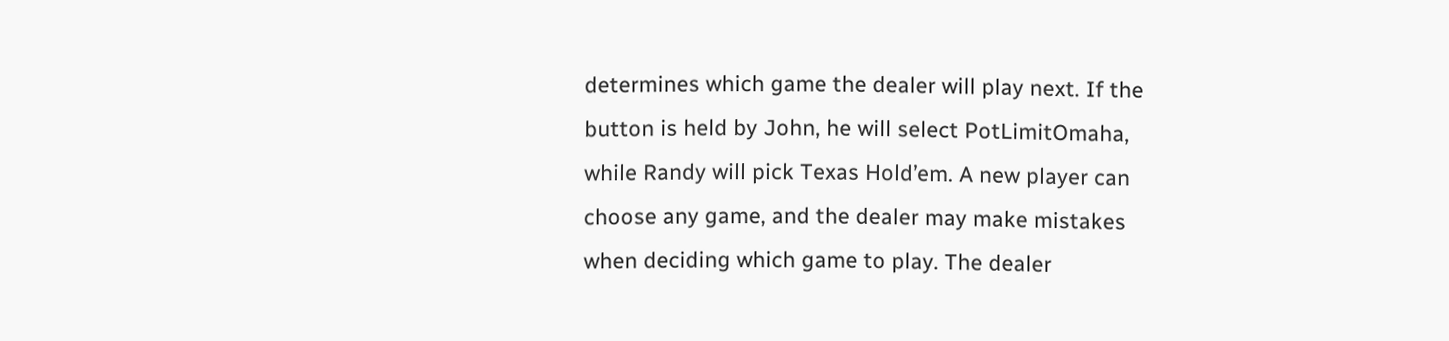determines which game the dealer will play next. If the button is held by John, he will select PotLimitOmaha, while Randy will pick Texas Hold’em. A new player can choose any game, and the dealer may make mistakes when deciding which game to play. The dealer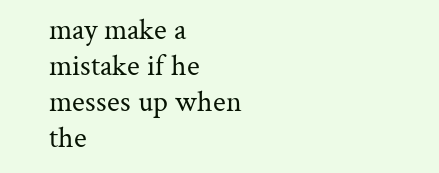may make a mistake if he messes up when the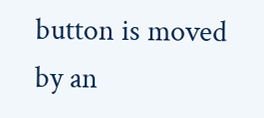button is moved by an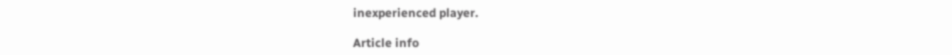inexperienced player.

Article info